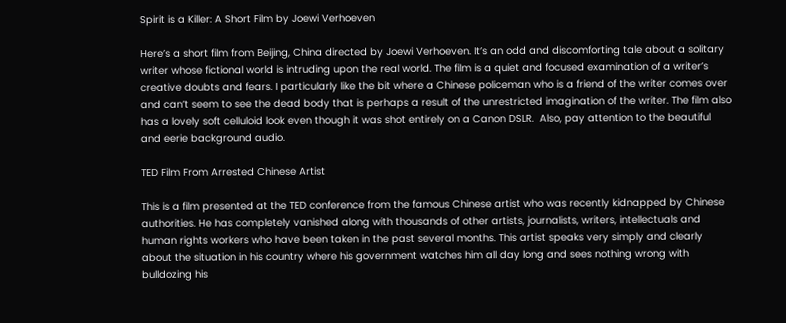Spirit is a Killer: A Short Film by Joewi Verhoeven

Here’s a short film from Beijing, China directed by Joewi Verhoeven. It’s an odd and discomforting tale about a solitary writer whose fictional world is intruding upon the real world. The film is a quiet and focused examination of a writer’s creative doubts and fears. I particularly like the bit where a Chinese policeman who is a friend of the writer comes over and can’t seem to see the dead body that is perhaps a result of the unrestricted imagination of the writer. The film also has a lovely soft celluloid look even though it was shot entirely on a Canon DSLR.  Also, pay attention to the beautiful and eerie background audio.

TED Film From Arrested Chinese Artist

This is a film presented at the TED conference from the famous Chinese artist who was recently kidnapped by Chinese authorities. He has completely vanished along with thousands of other artists, journalists, writers, intellectuals and human rights workers who have been taken in the past several months. This artist speaks very simply and clearly about the situation in his country where his government watches him all day long and sees nothing wrong with bulldozing his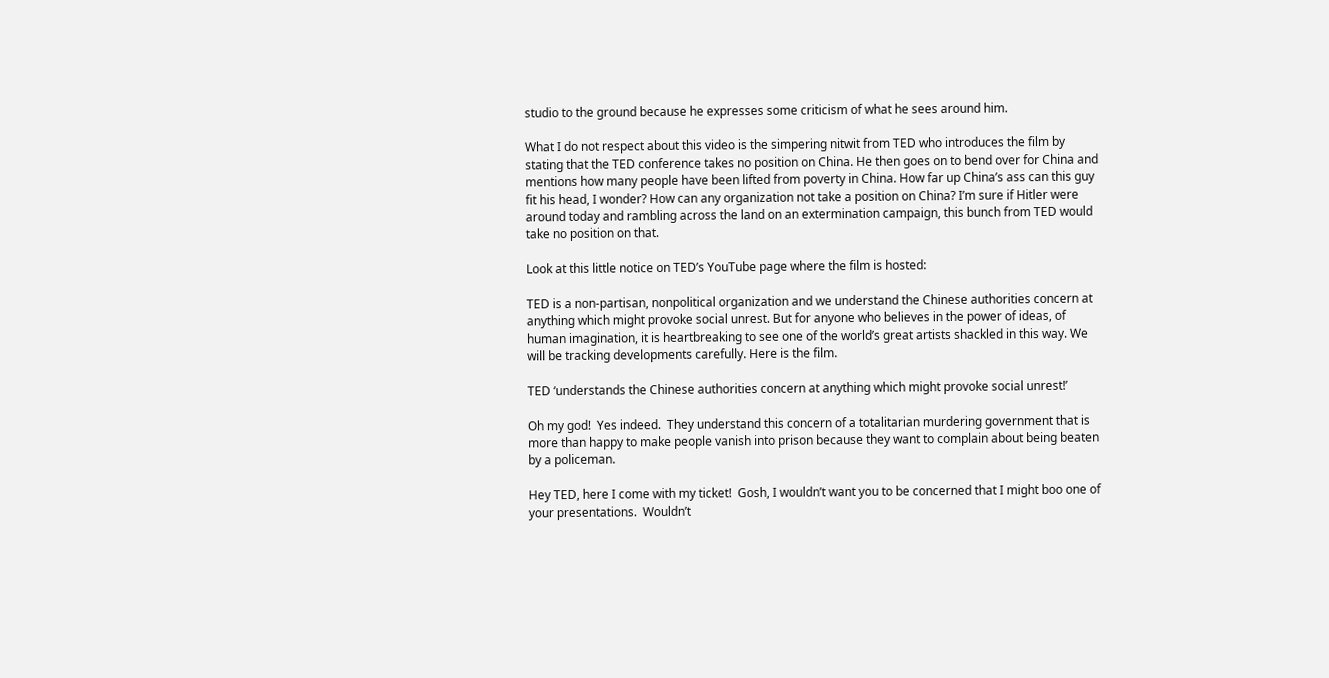studio to the ground because he expresses some criticism of what he sees around him.

What I do not respect about this video is the simpering nitwit from TED who introduces the film by stating that the TED conference takes no position on China. He then goes on to bend over for China and mentions how many people have been lifted from poverty in China. How far up China’s ass can this guy fit his head, I wonder? How can any organization not take a position on China? I’m sure if Hitler were around today and rambling across the land on an extermination campaign, this bunch from TED would take no position on that.

Look at this little notice on TED’s YouTube page where the film is hosted:

TED is a non-partisan, nonpolitical organization and we understand the Chinese authorities concern at anything which might provoke social unrest. But for anyone who believes in the power of ideas, of human imagination, it is heartbreaking to see one of the world’s great artists shackled in this way. We will be tracking developments carefully. Here is the film.

TED ‘understands the Chinese authorities concern at anything which might provoke social unrest!’

Oh my god!  Yes indeed.  They understand this concern of a totalitarian murdering government that is more than happy to make people vanish into prison because they want to complain about being beaten by a policeman.

Hey TED, here I come with my ticket!  Gosh, I wouldn’t want you to be concerned that I might boo one of your presentations.  Wouldn’t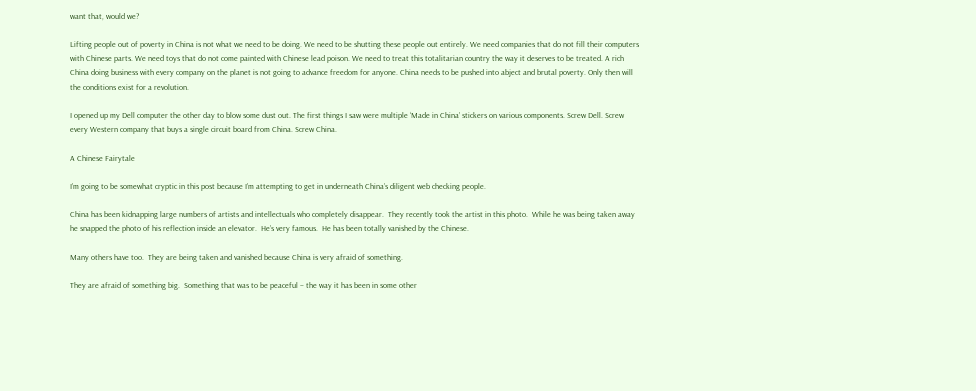want that, would we?

Lifting people out of poverty in China is not what we need to be doing. We need to be shutting these people out entirely. We need companies that do not fill their computers with Chinese parts. We need toys that do not come painted with Chinese lead poison. We need to treat this totalitarian country the way it deserves to be treated. A rich China doing business with every company on the planet is not going to advance freedom for anyone. China needs to be pushed into abject and brutal poverty. Only then will the conditions exist for a revolution.

I opened up my Dell computer the other day to blow some dust out. The first things I saw were multiple ‘Made in China’ stickers on various components. Screw Dell. Screw every Western company that buys a single circuit board from China. Screw China.

A Chinese Fairytale

I’m going to be somewhat cryptic in this post because I’m attempting to get in underneath China’s diligent web checking people.

China has been kidnapping large numbers of artists and intellectuals who completely disappear.  They recently took the artist in this photo.  While he was being taken away he snapped the photo of his reflection inside an elevator.  He’s very famous.  He has been totally vanished by the Chinese.

Many others have too.  They are being taken and vanished because China is very afraid of something.

They are afraid of something big.  Something that was to be peaceful – the way it has been in some other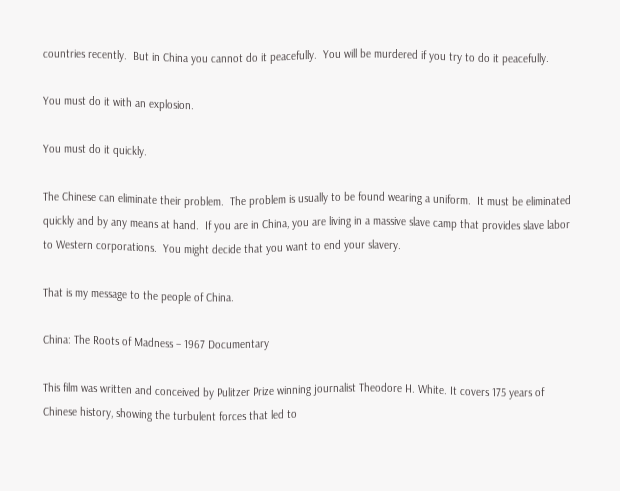countries recently.  But in China you cannot do it peacefully.  You will be murdered if you try to do it peacefully.

You must do it with an explosion.

You must do it quickly.

The Chinese can eliminate their problem.  The problem is usually to be found wearing a uniform.  It must be eliminated quickly and by any means at hand.  If you are in China, you are living in a massive slave camp that provides slave labor to Western corporations.  You might decide that you want to end your slavery.

That is my message to the people of China.

China: The Roots of Madness – 1967 Documentary

This film was written and conceived by Pulitzer Prize winning journalist Theodore H. White. It covers 175 years of Chinese history, showing the turbulent forces that led to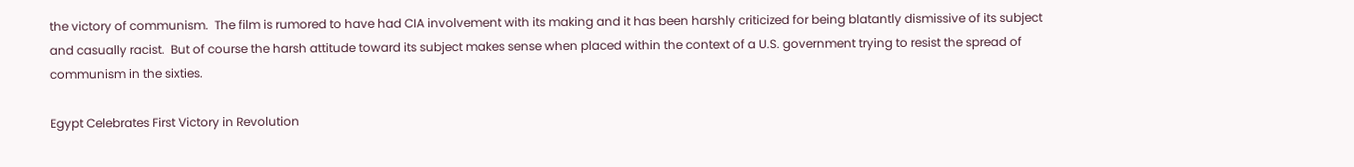the victory of communism.  The film is rumored to have had CIA involvement with its making and it has been harshly criticized for being blatantly dismissive of its subject and casually racist.  But of course the harsh attitude toward its subject makes sense when placed within the context of a U.S. government trying to resist the spread of communism in the sixties.

Egypt Celebrates First Victory in Revolution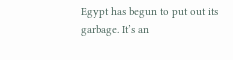Egypt has begun to put out its garbage. It’s an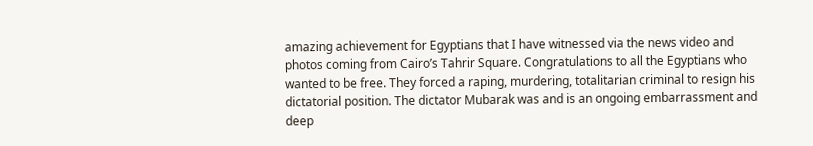amazing achievement for Egyptians that I have witnessed via the news video and photos coming from Cairo’s Tahrir Square. Congratulations to all the Egyptians who wanted to be free. They forced a raping, murdering, totalitarian criminal to resign his dictatorial position. The dictator Mubarak was and is an ongoing embarrassment and deep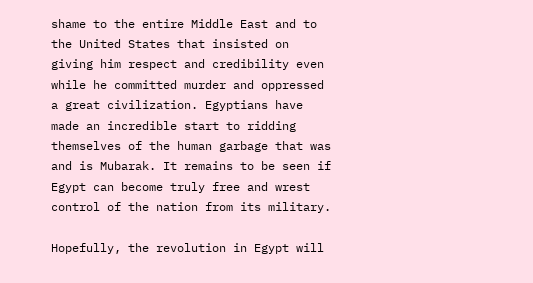shame to the entire Middle East and to the United States that insisted on giving him respect and credibility even while he committed murder and oppressed a great civilization. Egyptians have made an incredible start to ridding themselves of the human garbage that was and is Mubarak. It remains to be seen if Egypt can become truly free and wrest control of the nation from its military.

Hopefully, the revolution in Egypt will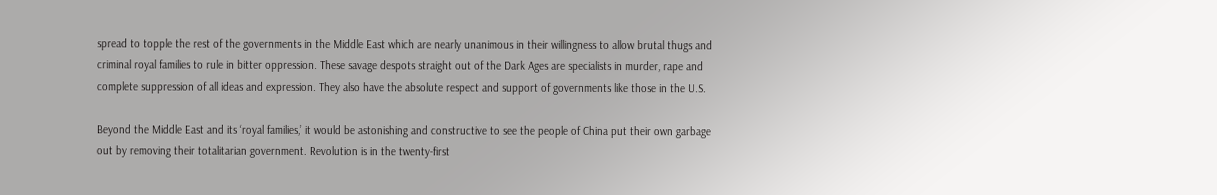spread to topple the rest of the governments in the Middle East which are nearly unanimous in their willingness to allow brutal thugs and criminal royal families to rule in bitter oppression. These savage despots straight out of the Dark Ages are specialists in murder, rape and complete suppression of all ideas and expression. They also have the absolute respect and support of governments like those in the U.S.

Beyond the Middle East and its ‘royal families,’ it would be astonishing and constructive to see the people of China put their own garbage out by removing their totalitarian government. Revolution is in the twenty-first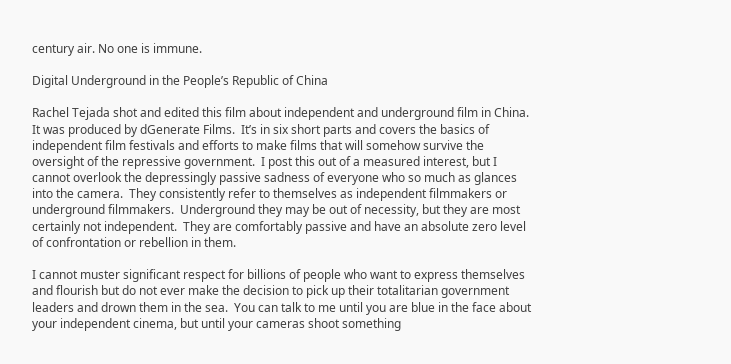century air. No one is immune.

Digital Underground in the People’s Republic of China

Rachel Tejada shot and edited this film about independent and underground film in China. It was produced by dGenerate Films.  It’s in six short parts and covers the basics of independent film festivals and efforts to make films that will somehow survive the oversight of the repressive government.  I post this out of a measured interest, but I cannot overlook the depressingly passive sadness of everyone who so much as glances into the camera.  They consistently refer to themselves as independent filmmakers or underground filmmakers.  Underground they may be out of necessity, but they are most certainly not independent.  They are comfortably passive and have an absolute zero level of confrontation or rebellion in them.

I cannot muster significant respect for billions of people who want to express themselves and flourish but do not ever make the decision to pick up their totalitarian government leaders and drown them in the sea.  You can talk to me until you are blue in the face about your independent cinema, but until your cameras shoot something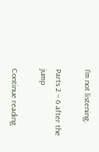I’m not listening.

Parts 2 – 6 after the jump

Continue reading